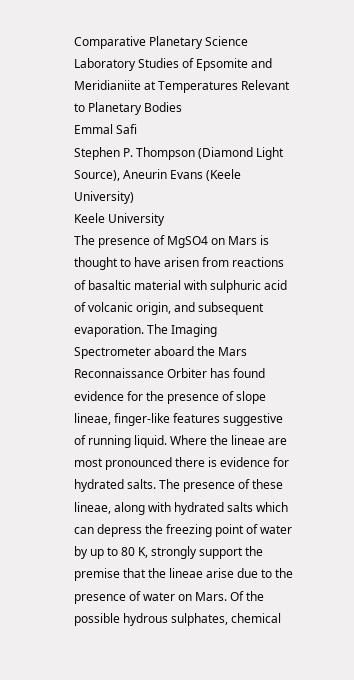Comparative Planetary Science
Laboratory Studies of Epsomite and Meridianiite at Temperatures Relevant to Planetary Bodies
Emmal Safi
Stephen P. Thompson (Diamond Light Source), Aneurin Evans (Keele University)
Keele University
The presence of MgSO4 on Mars is thought to have arisen from reactions of basaltic material with sulphuric acid of volcanic origin, and subsequent evaporation. The Imaging Spectrometer aboard the Mars Reconnaissance Orbiter has found evidence for the presence of slope lineae, finger-like features suggestive of running liquid. Where the lineae are most pronounced there is evidence for hydrated salts. The presence of these lineae, along with hydrated salts which can depress the freezing point of water by up to 80 K, strongly support the premise that the lineae arise due to the presence of water on Mars. Of the possible hydrous sulphates, chemical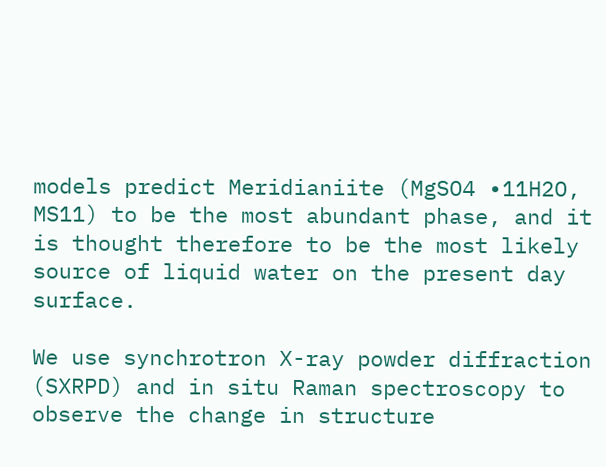models predict Meridianiite (MgSO4 ∙11H2O, MS11) to be the most abundant phase, and it is thought therefore to be the most likely source of liquid water on the present day surface.

We use synchrotron X-ray powder diffraction (SXRPD) and in situ Raman spectroscopy to observe the change in structure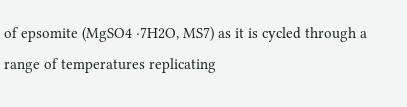of epsomite (MgSO4 ∙7H2O, MS7) as it is cycled through a range of temperatures replicating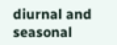diurnal and seasonal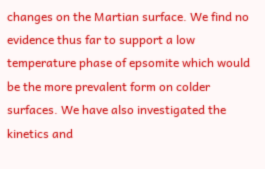changes on the Martian surface. We find no evidence thus far to support a low temperature phase of epsomite which would be the more prevalent form on colder surfaces. We have also investigated the kinetics and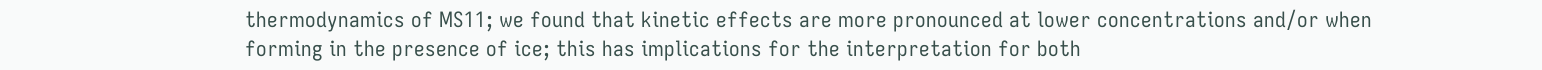thermodynamics of MS11; we found that kinetic effects are more pronounced at lower concentrations and/or when forming in the presence of ice; this has implications for the interpretation for both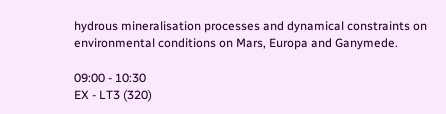hydrous mineralisation processes and dynamical constraints on environmental conditions on Mars, Europa and Ganymede.

09:00 - 10:30
EX - LT3 (320)